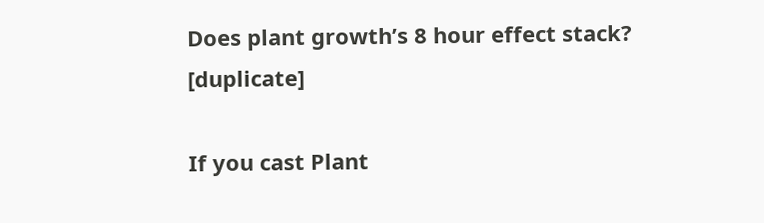Does plant growth’s 8 hour effect stack? [duplicate]

If you cast Plant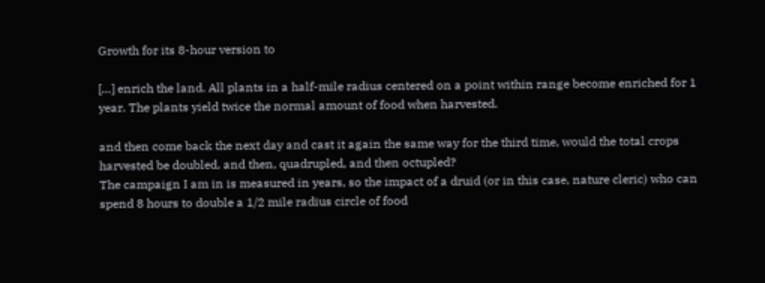Growth for its 8-hour version to

[…] enrich the land. All plants in a half-mile radius centered on a point within range become enriched for 1 year. The plants yield twice the normal amount of food when harvested.

and then come back the next day and cast it again the same way for the third time, would the total crops harvested be doubled, and then, quadrupled, and then octupled?
The campaign I am in is measured in years, so the impact of a druid (or in this case, nature cleric) who can spend 8 hours to double a 1/2 mile radius circle of food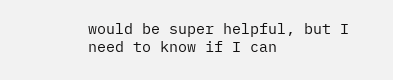would be super helpful, but I need to know if I can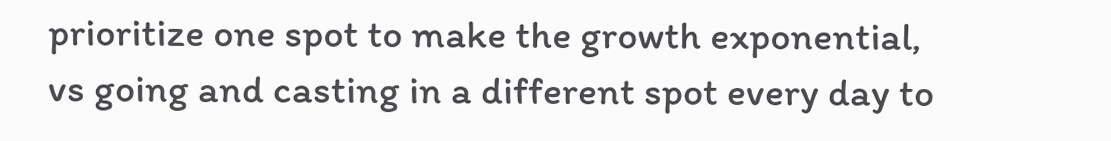prioritize one spot to make the growth exponential, vs going and casting in a different spot every day to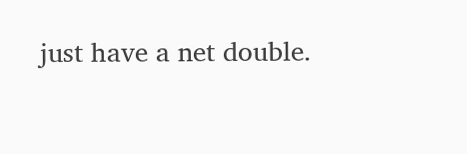just have a net double.